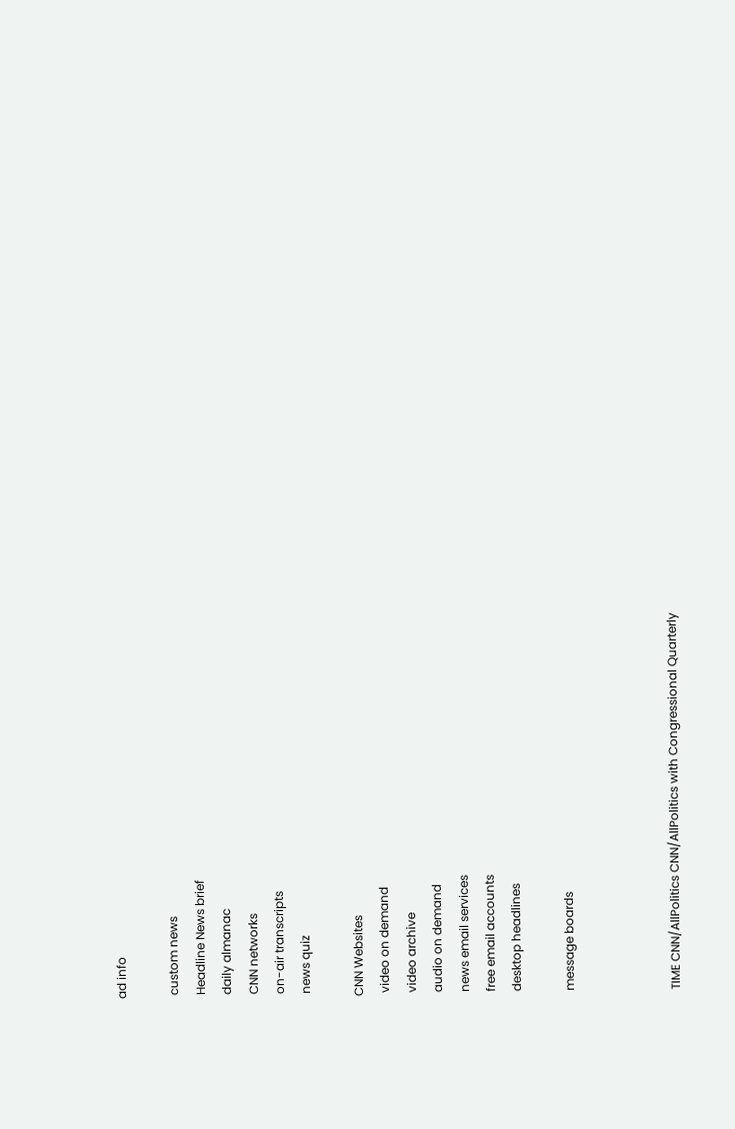ad info

 custom news
 Headline News brief
 daily almanac
 CNN networks
 on-air transcripts
 news quiz

CNN Websites
 video on demand
 video archive
 audio on demand
 news email services
 free email accounts
 desktop headlines

 message boards



 TIME CNN/AllPolitics CNN/AllPolitics with Congressional Quarterly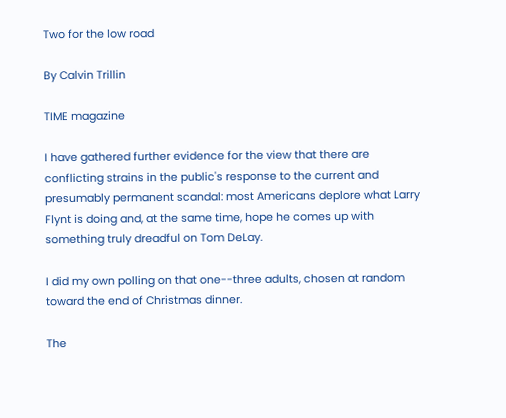Two for the low road

By Calvin Trillin

TIME magazine

I have gathered further evidence for the view that there are conflicting strains in the public's response to the current and presumably permanent scandal: most Americans deplore what Larry Flynt is doing and, at the same time, hope he comes up with something truly dreadful on Tom DeLay.

I did my own polling on that one--three adults, chosen at random toward the end of Christmas dinner.

The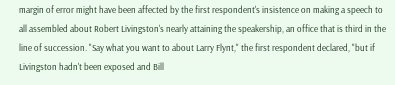margin of error might have been affected by the first respondent's insistence on making a speech to all assembled about Robert Livingston's nearly attaining the speakership, an office that is third in the line of succession. "Say what you want to about Larry Flynt," the first respondent declared, "but if Livingston hadn't been exposed and Bill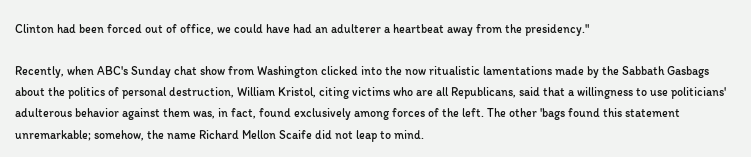Clinton had been forced out of office, we could have had an adulterer a heartbeat away from the presidency."

Recently, when ABC's Sunday chat show from Washington clicked into the now ritualistic lamentations made by the Sabbath Gasbags about the politics of personal destruction, William Kristol, citing victims who are all Republicans, said that a willingness to use politicians' adulterous behavior against them was, in fact, found exclusively among forces of the left. The other 'bags found this statement unremarkable; somehow, the name Richard Mellon Scaife did not leap to mind.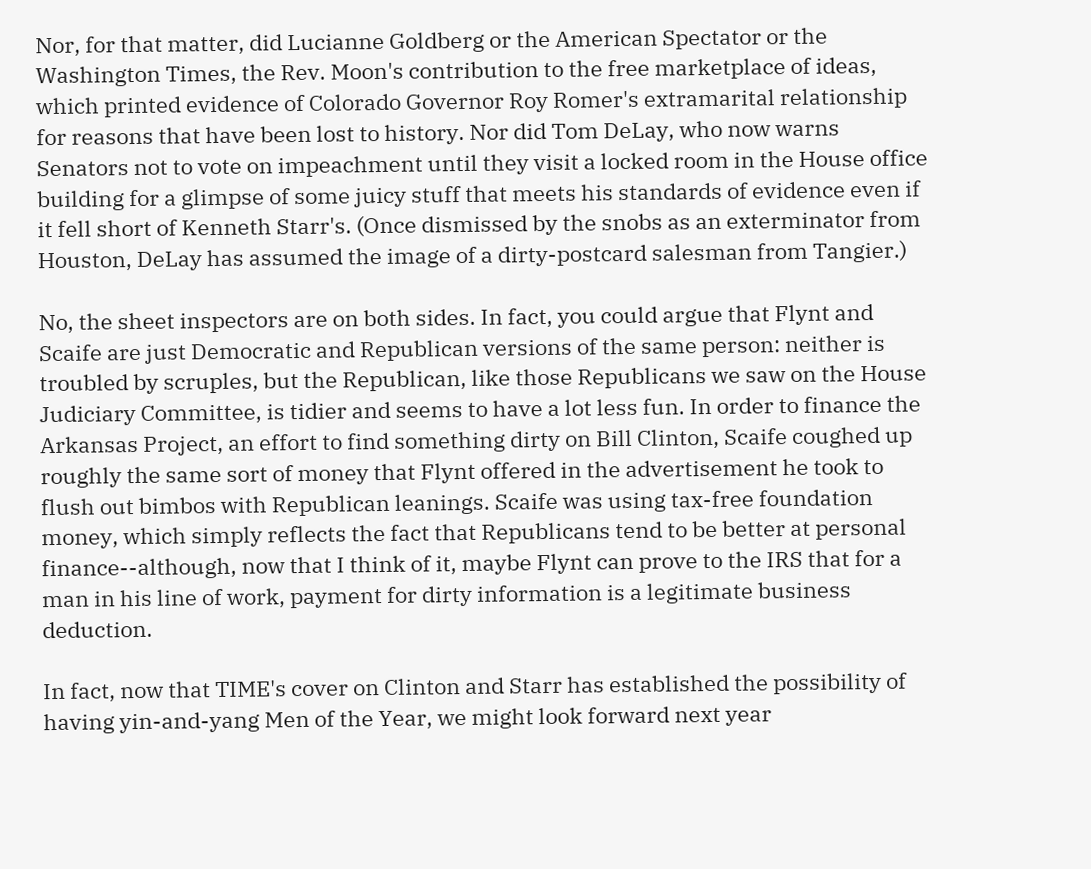Nor, for that matter, did Lucianne Goldberg or the American Spectator or the Washington Times, the Rev. Moon's contribution to the free marketplace of ideas, which printed evidence of Colorado Governor Roy Romer's extramarital relationship for reasons that have been lost to history. Nor did Tom DeLay, who now warns Senators not to vote on impeachment until they visit a locked room in the House office building for a glimpse of some juicy stuff that meets his standards of evidence even if it fell short of Kenneth Starr's. (Once dismissed by the snobs as an exterminator from Houston, DeLay has assumed the image of a dirty-postcard salesman from Tangier.)

No, the sheet inspectors are on both sides. In fact, you could argue that Flynt and Scaife are just Democratic and Republican versions of the same person: neither is troubled by scruples, but the Republican, like those Republicans we saw on the House Judiciary Committee, is tidier and seems to have a lot less fun. In order to finance the Arkansas Project, an effort to find something dirty on Bill Clinton, Scaife coughed up roughly the same sort of money that Flynt offered in the advertisement he took to flush out bimbos with Republican leanings. Scaife was using tax-free foundation money, which simply reflects the fact that Republicans tend to be better at personal finance--although, now that I think of it, maybe Flynt can prove to the IRS that for a man in his line of work, payment for dirty information is a legitimate business deduction.

In fact, now that TIME's cover on Clinton and Starr has established the possibility of having yin-and-yang Men of the Year, we might look forward next year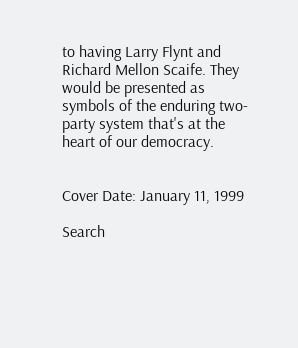to having Larry Flynt and Richard Mellon Scaife. They would be presented as symbols of the enduring two-party system that's at the heart of our democracy.


Cover Date: January 11, 1999

Search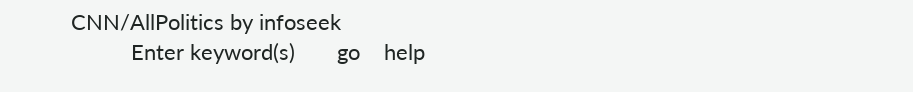CNN/AllPolitics by infoseek
          Enter keyword(s)       go    help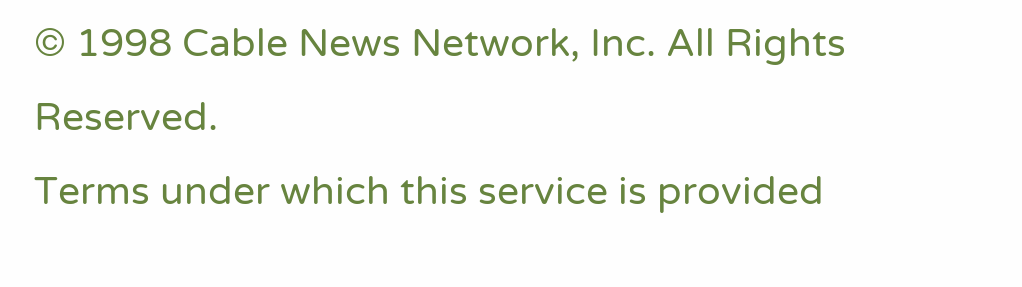© 1998 Cable News Network, Inc. All Rights Reserved.
Terms under which this service is provided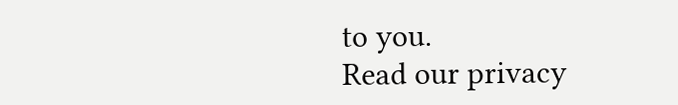to you.
Read our privacy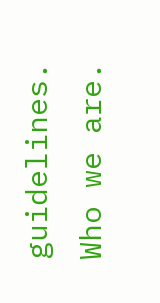guidelines.
Who we are.